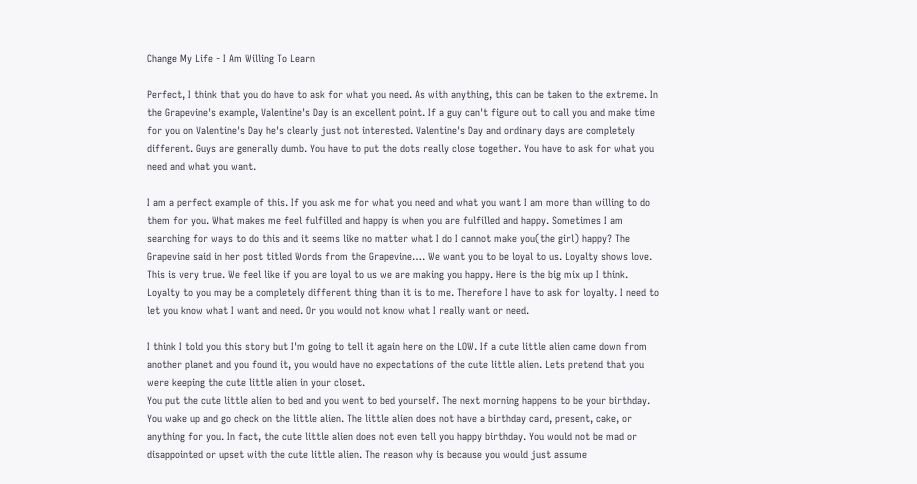Change My Life - I Am Willing To Learn

Perfect, I think that you do have to ask for what you need. As with anything, this can be taken to the extreme. In the Grapevine's example, Valentine's Day is an excellent point. If a guy can't figure out to call you and make time for you on Valentine's Day he's clearly just not interested. Valentine's Day and ordinary days are completely different. Guys are generally dumb. You have to put the dots really close together. You have to ask for what you need and what you want.

I am a perfect example of this. If you ask me for what you need and what you want I am more than willing to do them for you. What makes me feel fulfilled and happy is when you are fulfilled and happy. Sometimes I am searching for ways to do this and it seems like no matter what I do I cannot make you(the girl) happy? The Grapevine said in her post titled Words from the Grapevine…. We want you to be loyal to us. Loyalty shows love. This is very true. We feel like if you are loyal to us we are making you happy. Here is the big mix up I think. Loyalty to you may be a completely different thing than it is to me. Therefore I have to ask for loyalty. I need to let you know what I want and need. Or you would not know what I really want or need.

I think I told you this story but I'm going to tell it again here on the LOW. If a cute little alien came down from another planet and you found it, you would have no expectations of the cute little alien. Lets pretend that you were keeping the cute little alien in your closet.
You put the cute little alien to bed and you went to bed yourself. The next morning happens to be your birthday. You wake up and go check on the little alien. The little alien does not have a birthday card, present, cake, or anything for you. In fact, the cute little alien does not even tell you happy birthday. You would not be mad or disappointed or upset with the cute little alien. The reason why is because you would just assume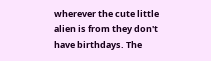wherever the cute little alien is from they don't have birthdays. The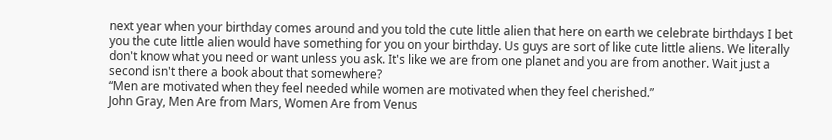next year when your birthday comes around and you told the cute little alien that here on earth we celebrate birthdays I bet you the cute little alien would have something for you on your birthday. Us guys are sort of like cute little aliens. We literally don't know what you need or want unless you ask. It's like we are from one planet and you are from another. Wait just a second isn't there a book about that somewhere?
“Men are motivated when they feel needed while women are motivated when they feel cherished.”
John Gray, Men Are from Mars, Women Are from Venus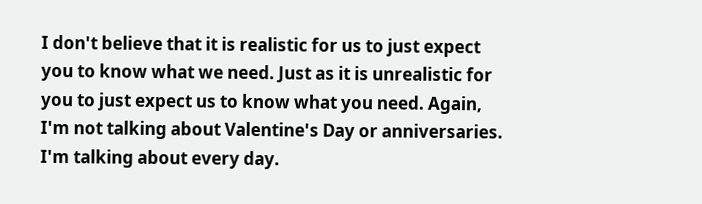I don't believe that it is realistic for us to just expect you to know what we need. Just as it is unrealistic for you to just expect us to know what you need. Again, I'm not talking about Valentine's Day or anniversaries. I'm talking about every day.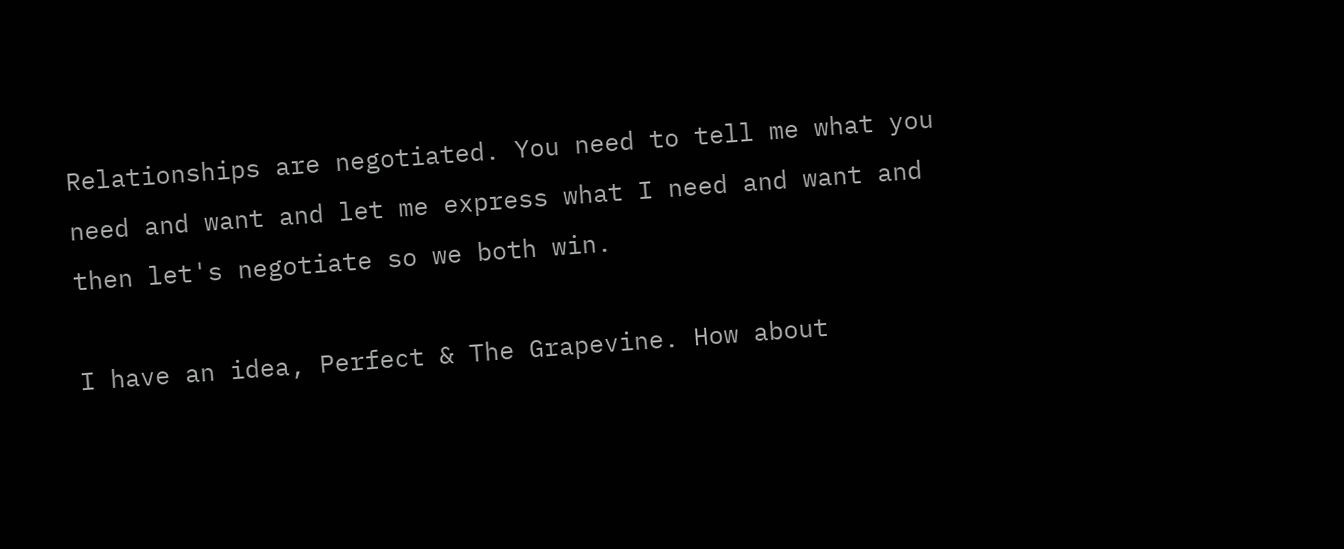Relationships are negotiated. You need to tell me what you need and want and let me express what I need and want and then let's negotiate so we both win.

I have an idea, Perfect & The Grapevine. How about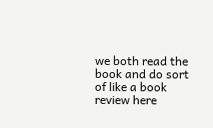we both read the book and do sort of like a book review here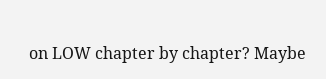on LOW chapter by chapter? Maybe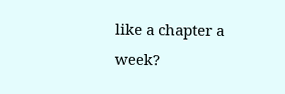like a chapter a week?